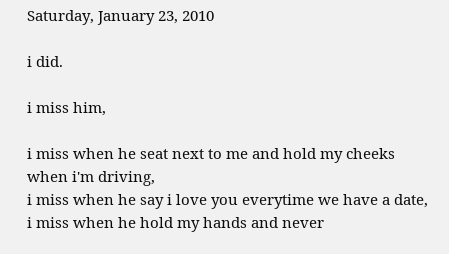Saturday, January 23, 2010

i did.

i miss him,

i miss when he seat next to me and hold my cheeks when i'm driving,
i miss when he say i love you everytime we have a date,
i miss when he hold my hands and never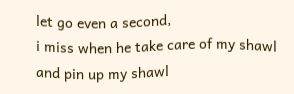let go even a second,
i miss when he take care of my shawl and pin up my shawl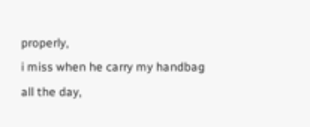properly,
i miss when he carry my handbag all the day,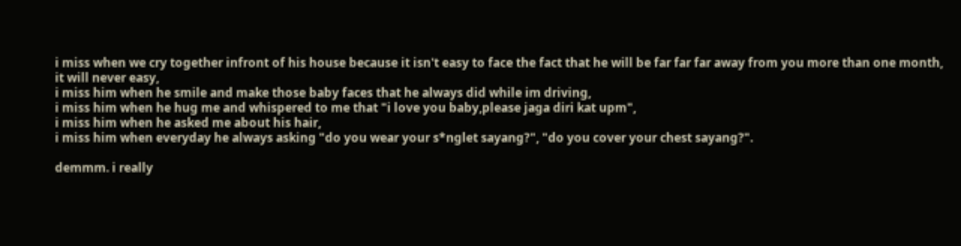i miss when we cry together infront of his house because it isn't easy to face the fact that he will be far far far away from you more than one month,
it will never easy,
i miss him when he smile and make those baby faces that he always did while im driving,
i miss him when he hug me and whispered to me that "i love you baby,please jaga diri kat upm",
i miss him when he asked me about his hair,
i miss him when everyday he always asking "do you wear your s*nglet sayang?", "do you cover your chest sayang?".

demmm. i really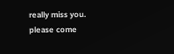really miss you. please come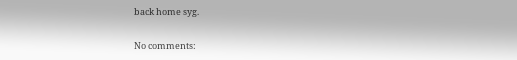back home syg.

No comments: